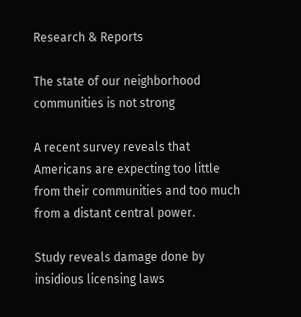Research & Reports

The state of our neighborhood communities is not strong

A recent survey reveals that Americans are expecting too little from their communities and too much from a distant central power.

Study reveals damage done by insidious licensing laws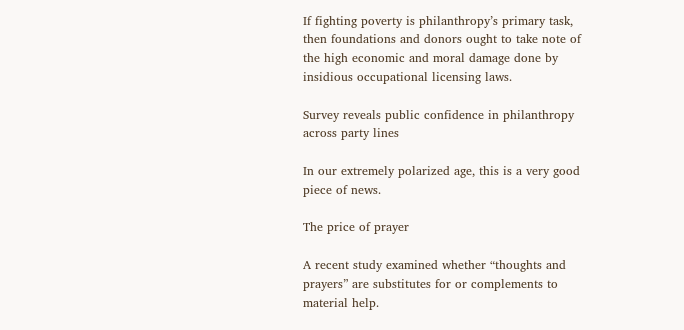If fighting poverty is philanthropy’s primary task, then foundations and donors ought to take note of the high economic and moral damage done by insidious occupational licensing laws.

Survey reveals public confidence in philanthropy across party lines

In our extremely polarized age, this is a very good piece of news.

The price of prayer

A recent study examined whether “thoughts and prayers” are substitutes for or complements to material help.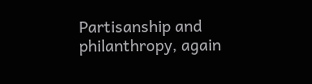Partisanship and philanthropy, again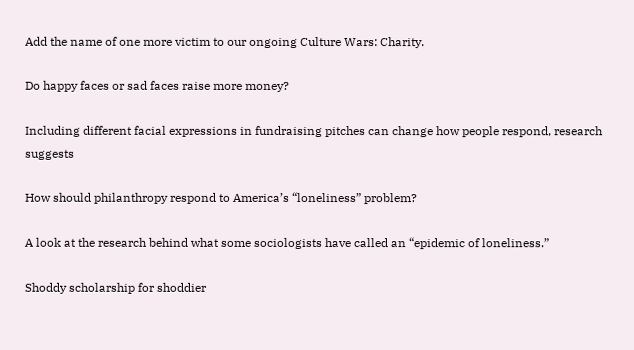Add the name of one more victim to our ongoing Culture Wars: Charity.

Do happy faces or sad faces raise more money?

Including different facial expressions in fundraising pitches can change how people respond, research suggests

How should philanthropy respond to America’s “loneliness” problem?

A look at the research behind what some sociologists have called an “epidemic of loneliness.”

Shoddy scholarship for shoddier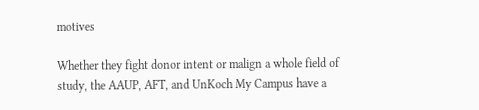motives

Whether they fight donor intent or malign a whole field of study, the AAUP, AFT, and UnKoch My Campus have a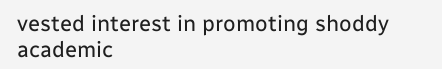vested interest in promoting shoddy academic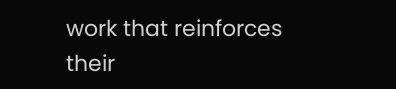work that reinforces their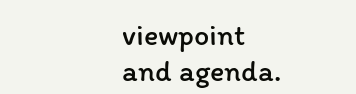viewpoint and agenda.